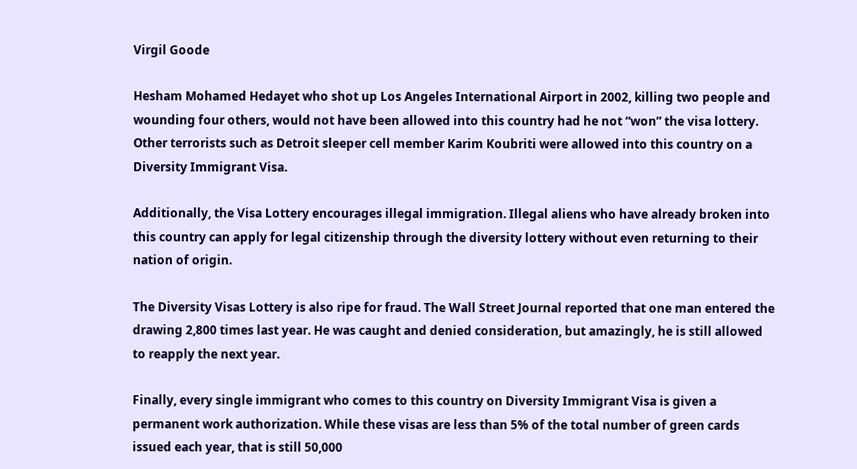Virgil Goode

Hesham Mohamed Hedayet who shot up Los Angeles International Airport in 2002, killing two people and wounding four others, would not have been allowed into this country had he not “won” the visa lottery. Other terrorists such as Detroit sleeper cell member Karim Koubriti were allowed into this country on a Diversity Immigrant Visa.

Additionally, the Visa Lottery encourages illegal immigration. Illegal aliens who have already broken into this country can apply for legal citizenship through the diversity lottery without even returning to their nation of origin.

The Diversity Visas Lottery is also ripe for fraud. The Wall Street Journal reported that one man entered the drawing 2,800 times last year. He was caught and denied consideration, but amazingly, he is still allowed to reapply the next year.

Finally, every single immigrant who comes to this country on Diversity Immigrant Visa is given a permanent work authorization. While these visas are less than 5% of the total number of green cards issued each year, that is still 50,000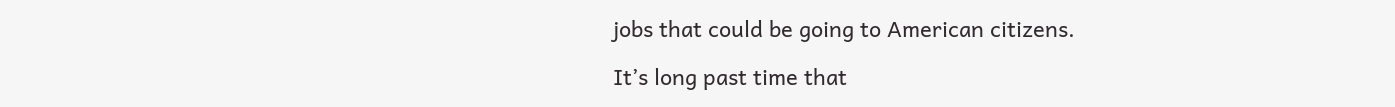jobs that could be going to American citizens.

It’s long past time that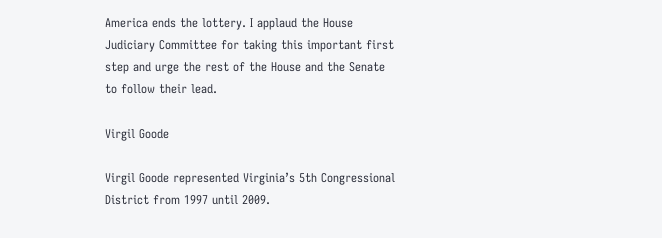America ends the lottery. I applaud the House Judiciary Committee for taking this important first step and urge the rest of the House and the Senate to follow their lead.

Virgil Goode

Virgil Goode represented Virginia’s 5th Congressional District from 1997 until 2009.